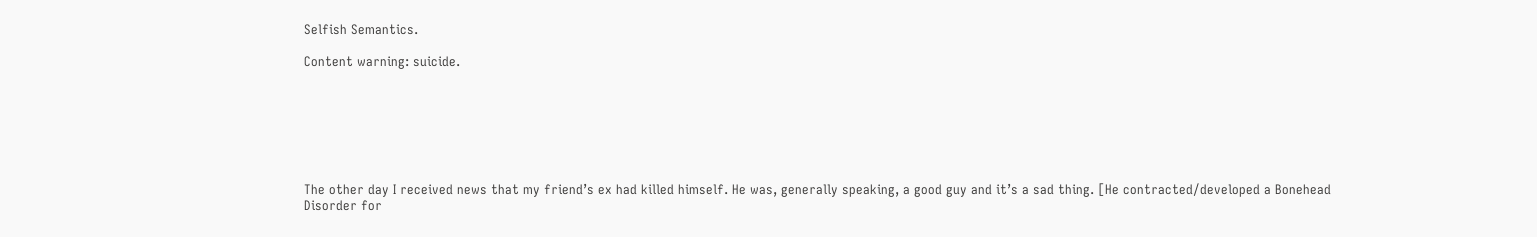Selfish Semantics.

Content warning: suicide.







The other day I received news that my friend’s ex had killed himself. He was, generally speaking, a good guy and it’s a sad thing. [He contracted/developed a Bonehead Disorder for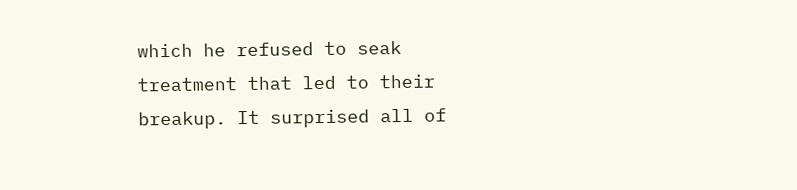which he refused to seak treatment that led to their breakup. It surprised all of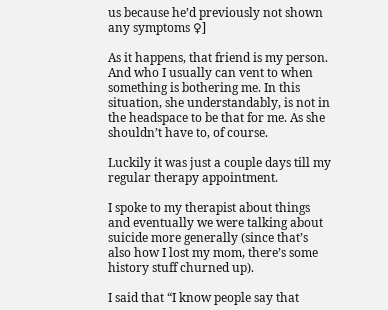us because he’d previously not shown any symptoms ♀]

As it happens, that friend is my person. And who I usually can vent to when something is bothering me. In this situation, she understandably, is not in the headspace to be that for me. As she shouldn’t have to, of course.

Luckily it was just a couple days till my regular therapy appointment.

I spoke to my therapist about things and eventually we were talking about suicide more generally (since that’s also how I lost my mom, there’s some history stuff churned up).

I said that “I know people say that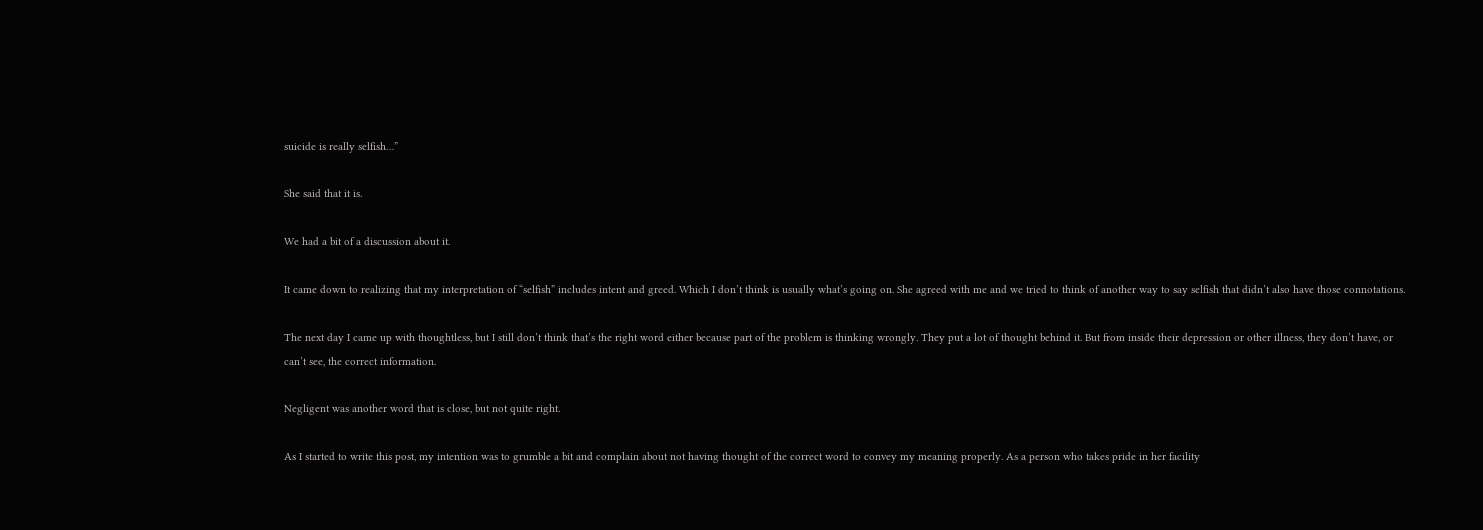suicide is really selfish…”

She said that it is.

We had a bit of a discussion about it.

It came down to realizing that my interpretation of “selfish” includes intent and greed. Which I don’t think is usually what’s going on. She agreed with me and we tried to think of another way to say selfish that didn’t also have those connotations.

The next day I came up with thoughtless, but I still don’t think that’s the right word either because part of the problem is thinking wrongly. They put a lot of thought behind it. But from inside their depression or other illness, they don’t have, or can’t see, the correct information.

Negligent was another word that is close, but not quite right.

As I started to write this post, my intention was to grumble a bit and complain about not having thought of the correct word to convey my meaning properly. As a person who takes pride in her facility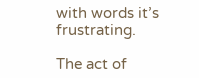with words it’s frustrating.

The act of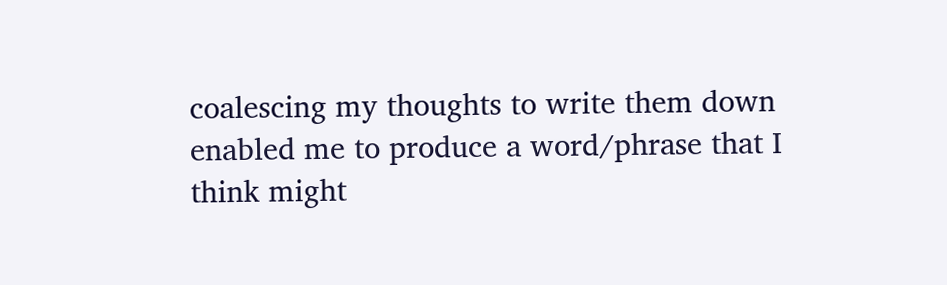coalescing my thoughts to write them down enabled me to produce a word/phrase that I think might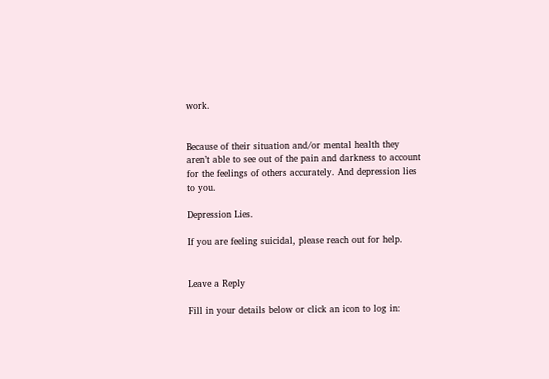work.


Because of their situation and/or mental health they aren’t able to see out of the pain and darkness to account for the feelings of others accurately. And depression lies to you.

Depression Lies.

If you are feeling suicidal, please reach out for help.


Leave a Reply

Fill in your details below or click an icon to log in: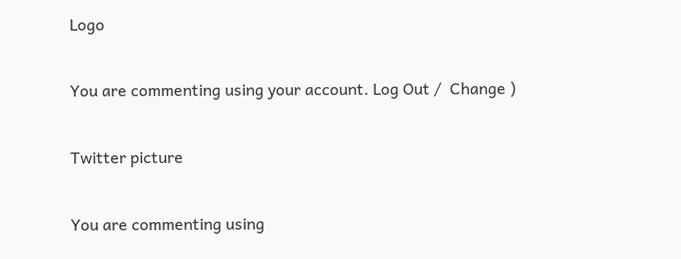Logo

You are commenting using your account. Log Out /  Change )

Twitter picture

You are commenting using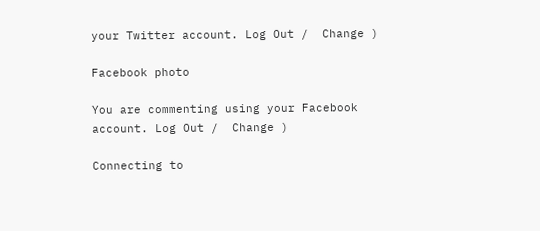your Twitter account. Log Out /  Change )

Facebook photo

You are commenting using your Facebook account. Log Out /  Change )

Connecting to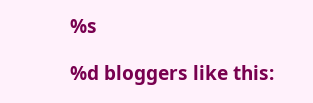%s

%d bloggers like this: